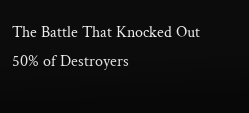The Battle That Knocked Out 50% of Destroyers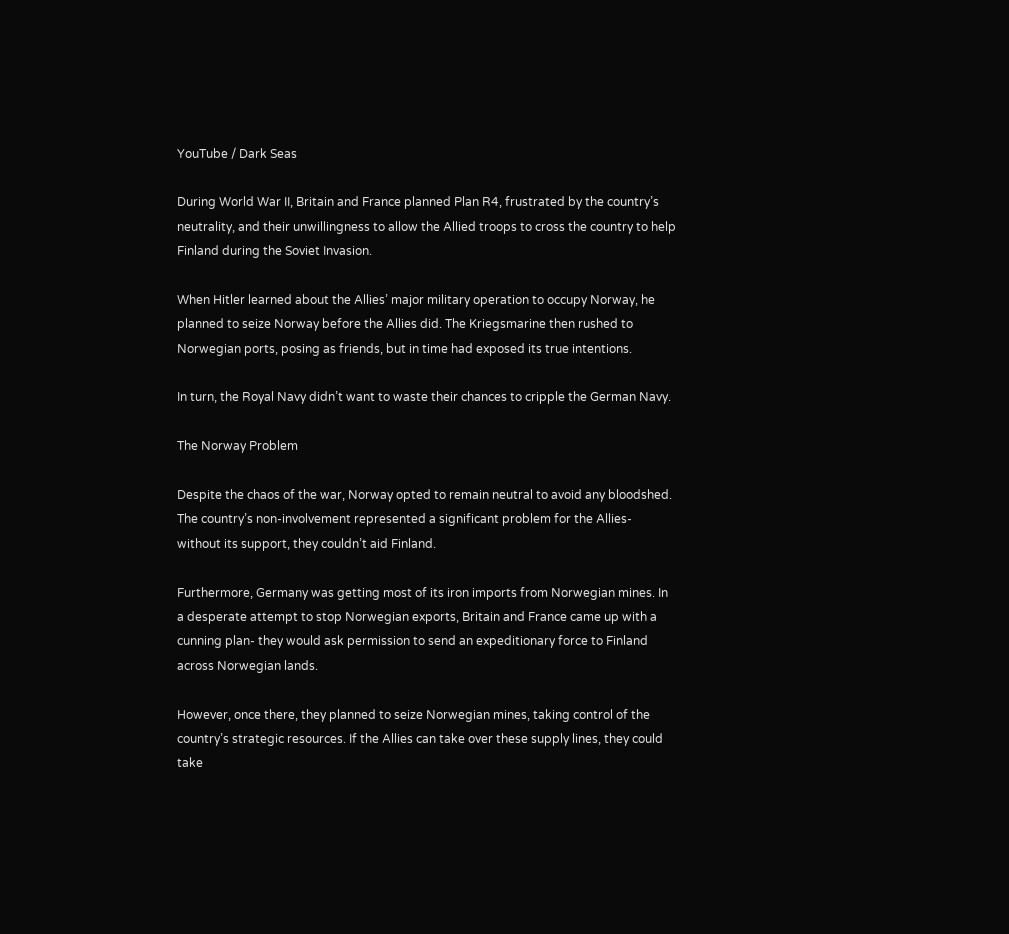YouTube / Dark Seas

During World War II, Britain and France planned Plan R4, frustrated by the country’s neutrality, and their unwillingness to allow the Allied troops to cross the country to help Finland during the Soviet Invasion.

When Hitler learned about the Allies’ major military operation to occupy Norway, he planned to seize Norway before the Allies did. The Kriegsmarine then rushed to Norwegian ports, posing as friends, but in time had exposed its true intentions.

In turn, the Royal Navy didn’t want to waste their chances to cripple the German Navy.

The Norway Problem

Despite the chaos of the war, Norway opted to remain neutral to avoid any bloodshed. The country’s non-involvement represented a significant problem for the Allies- without its support, they couldn’t aid Finland.

Furthermore, Germany was getting most of its iron imports from Norwegian mines. In a desperate attempt to stop Norwegian exports, Britain and France came up with a cunning plan- they would ask permission to send an expeditionary force to Finland across Norwegian lands.

However, once there, they planned to seize Norwegian mines, taking control of the country’s strategic resources. If the Allies can take over these supply lines, they could take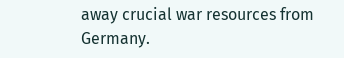away crucial war resources from Germany.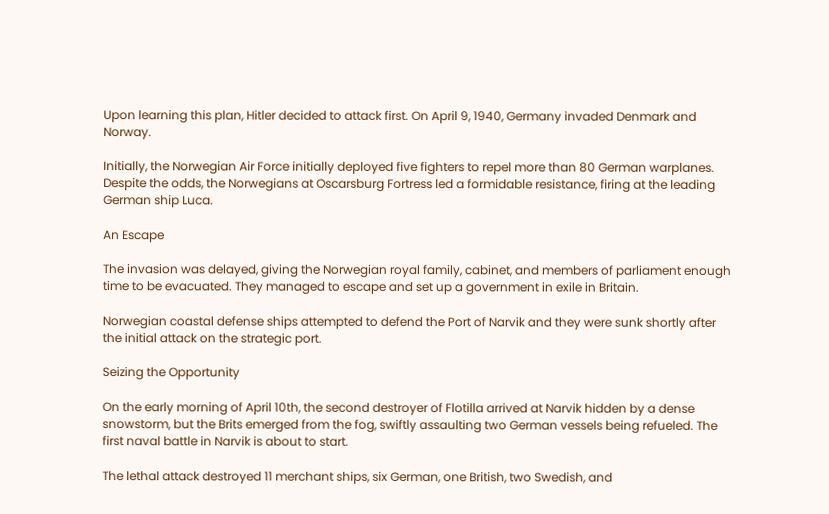Upon learning this plan, Hitler decided to attack first. On April 9, 1940, Germany invaded Denmark and Norway.

Initially, the Norwegian Air Force initially deployed five fighters to repel more than 80 German warplanes. Despite the odds, the Norwegians at Oscarsburg Fortress led a formidable resistance, firing at the leading German ship Luca.

An Escape

The invasion was delayed, giving the Norwegian royal family, cabinet, and members of parliament enough time to be evacuated. They managed to escape and set up a government in exile in Britain.

Norwegian coastal defense ships attempted to defend the Port of Narvik and they were sunk shortly after the initial attack on the strategic port.

Seizing the Opportunity

On the early morning of April 10th, the second destroyer of Flotilla arrived at Narvik hidden by a dense snowstorm, but the Brits emerged from the fog, swiftly assaulting two German vessels being refueled. The first naval battle in Narvik is about to start.

The lethal attack destroyed 11 merchant ships, six German, one British, two Swedish, and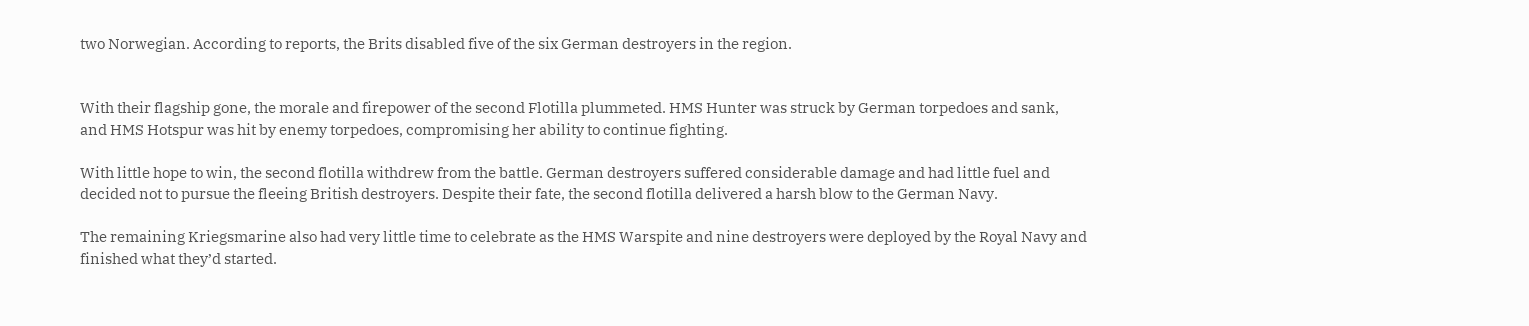two Norwegian. According to reports, the Brits disabled five of the six German destroyers in the region.


With their flagship gone, the morale and firepower of the second Flotilla plummeted. HMS Hunter was struck by German torpedoes and sank, and HMS Hotspur was hit by enemy torpedoes, compromising her ability to continue fighting.

With little hope to win, the second flotilla withdrew from the battle. German destroyers suffered considerable damage and had little fuel and decided not to pursue the fleeing British destroyers. Despite their fate, the second flotilla delivered a harsh blow to the German Navy.

The remaining Kriegsmarine also had very little time to celebrate as the HMS Warspite and nine destroyers were deployed by the Royal Navy and finished what they’d started.